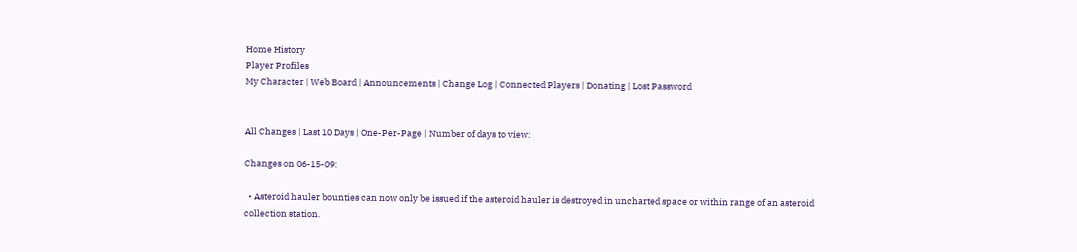Home History
Player Profiles
My Character | Web Board | Announcements | Change Log | Connected Players | Donating | Lost Password


All Changes | Last 10 Days | One-Per-Page | Number of days to view:

Changes on 06-15-09:

  • Asteroid hauler bounties can now only be issued if the asteroid hauler is destroyed in uncharted space or within range of an asteroid collection station.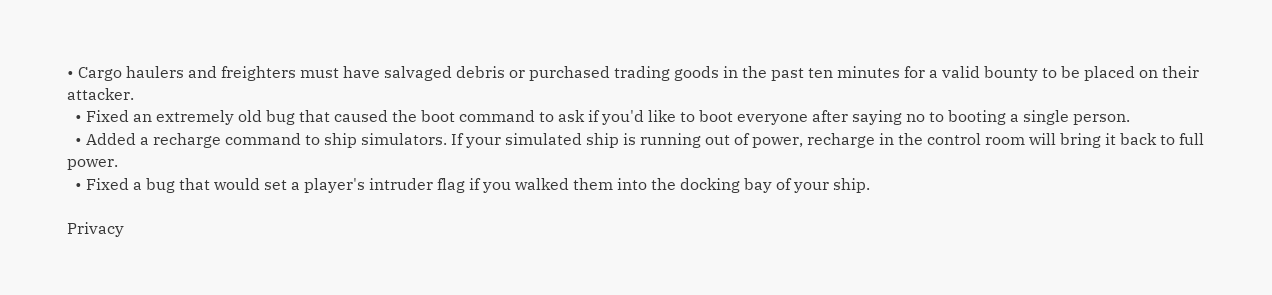• Cargo haulers and freighters must have salvaged debris or purchased trading goods in the past ten minutes for a valid bounty to be placed on their attacker.
  • Fixed an extremely old bug that caused the boot command to ask if you'd like to boot everyone after saying no to booting a single person.
  • Added a recharge command to ship simulators. If your simulated ship is running out of power, recharge in the control room will bring it back to full power.
  • Fixed a bug that would set a player's intruder flag if you walked them into the docking bay of your ship.

Privacy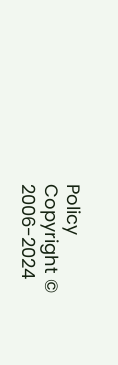Policy
Copyright © 2006-2024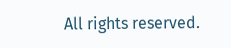All rights reserved.